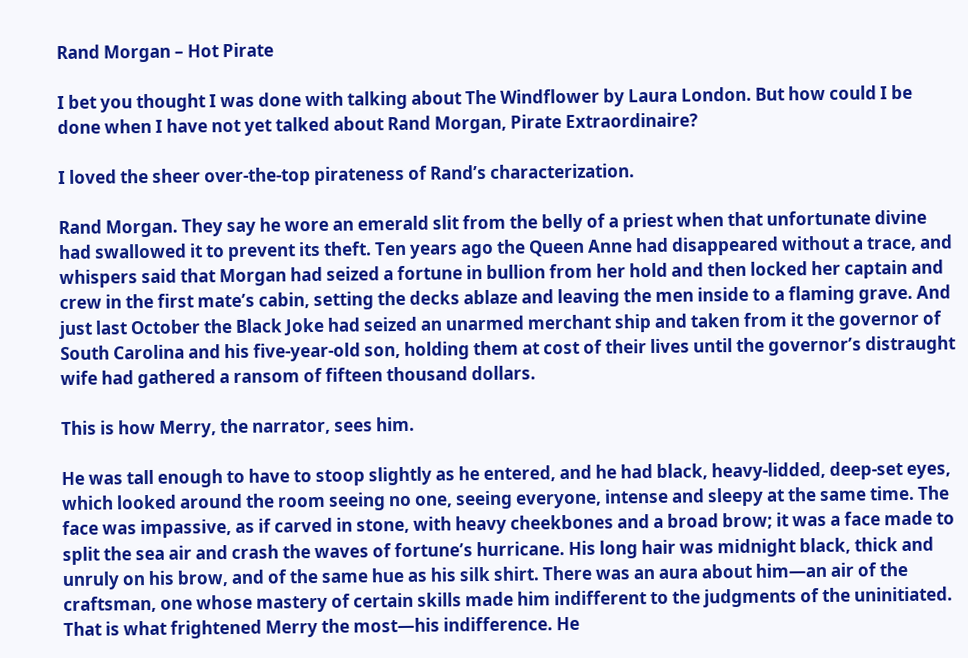Rand Morgan – Hot Pirate

I bet you thought I was done with talking about The Windflower by Laura London. But how could I be done when I have not yet talked about Rand Morgan, Pirate Extraordinaire?

I loved the sheer over-the-top pirateness of Rand’s characterization.

Rand Morgan. They say he wore an emerald slit from the belly of a priest when that unfortunate divine had swallowed it to prevent its theft. Ten years ago the Queen Anne had disappeared without a trace, and whispers said that Morgan had seized a fortune in bullion from her hold and then locked her captain and crew in the first mate’s cabin, setting the decks ablaze and leaving the men inside to a flaming grave. And just last October the Black Joke had seized an unarmed merchant ship and taken from it the governor of South Carolina and his five-year-old son, holding them at cost of their lives until the governor’s distraught wife had gathered a ransom of fifteen thousand dollars.

This is how Merry, the narrator, sees him.

He was tall enough to have to stoop slightly as he entered, and he had black, heavy-lidded, deep-set eyes, which looked around the room seeing no one, seeing everyone, intense and sleepy at the same time. The face was impassive, as if carved in stone, with heavy cheekbones and a broad brow; it was a face made to split the sea air and crash the waves of fortune’s hurricane. His long hair was midnight black, thick and unruly on his brow, and of the same hue as his silk shirt. There was an aura about him—an air of the craftsman, one whose mastery of certain skills made him indifferent to the judgments of the uninitiated. That is what frightened Merry the most—his indifference. He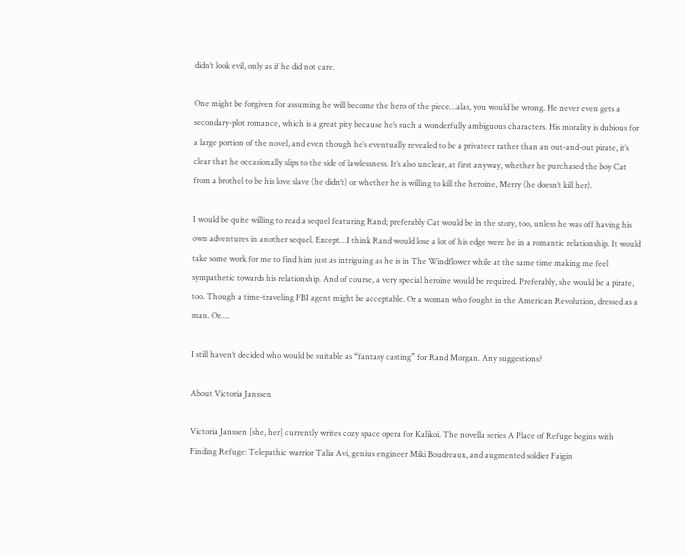didn’t look evil, only as if he did not care.

One might be forgiven for assuming he will become the hero of the piece…alas, you would be wrong. He never even gets a secondary-plot romance, which is a great pity because he’s such a wonderfully ambiguous characters. His morality is dubious for a large portion of the novel, and even though he’s eventually revealed to be a privateer rather than an out-and-out pirate, it’s clear that he occasionally slips to the side of lawlessness. It’s also unclear, at first anyway, whether he purchased the boy Cat from a brothel to be his love slave (he didn’t) or whether he is willing to kill the heroine, Merry (he doesn’t kill her).

I would be quite willing to read a sequel featuring Rand; preferably Cat would be in the story, too, unless he was off having his own adventures in another sequel. Except…I think Rand would lose a lot of his edge were he in a romantic relationship. It would take some work for me to find him just as intriguing as he is in The Windflower while at the same time making me feel sympathetic towards his relationship. And of course, a very special heroine would be required. Preferably, she would be a pirate, too. Though a time-traveling FBI agent might be acceptable. Or a woman who fought in the American Revolution, dressed as a man. Or….

I still haven’t decided who would be suitable as “fantasy casting” for Rand Morgan. Any suggestions?

About Victoria Janssen

Victoria Janssen [she, her] currently writes cozy space opera for Kalikoi. The novella series A Place of Refuge begins with Finding Refuge: Telepathic warrior Talia Avi, genius engineer Miki Boudreaux, and augmented soldier Faigin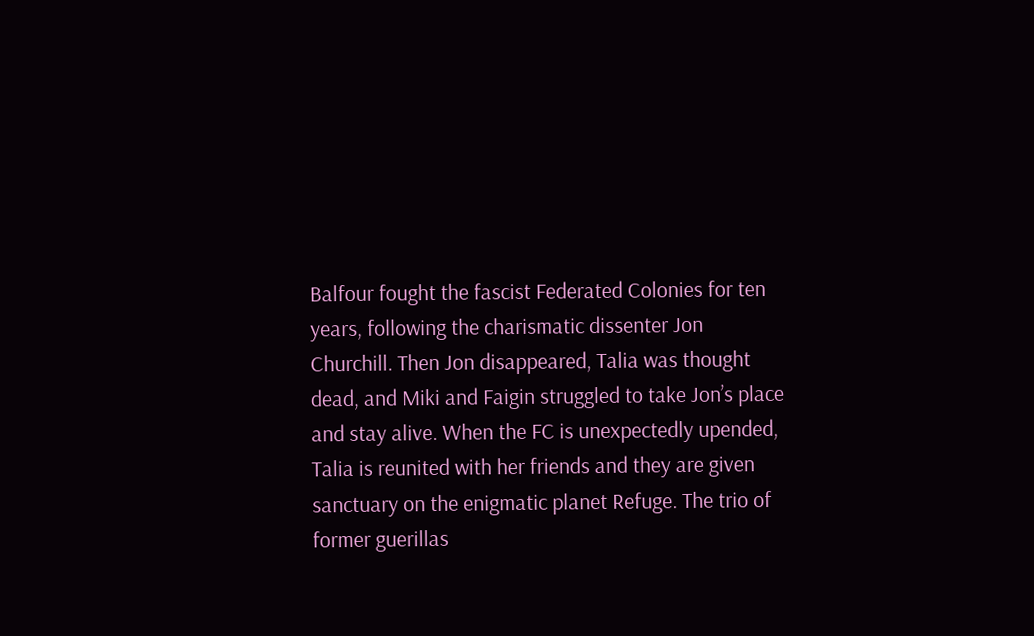Balfour fought the fascist Federated Colonies for ten years, following the charismatic dissenter Jon Churchill. Then Jon disappeared, Talia was thought dead, and Miki and Faigin struggled to take Jon’s place and stay alive. When the FC is unexpectedly upended, Talia is reunited with her friends and they are given sanctuary on the enigmatic planet Refuge. The trio of former guerillas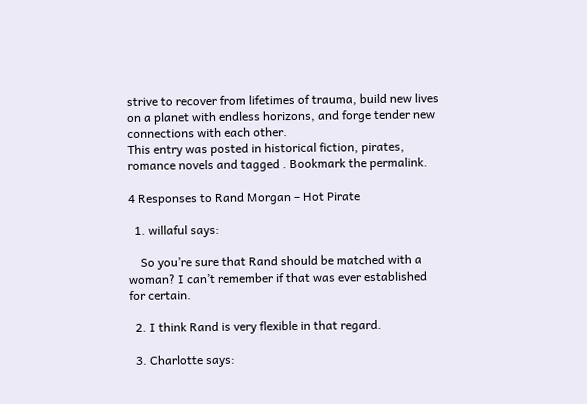strive to recover from lifetimes of trauma, build new lives on a planet with endless horizons, and forge tender new connections with each other.
This entry was posted in historical fiction, pirates, romance novels and tagged . Bookmark the permalink.

4 Responses to Rand Morgan – Hot Pirate

  1. willaful says:

    So you’re sure that Rand should be matched with a woman? I can’t remember if that was ever established for certain.

  2. I think Rand is very flexible in that regard.

  3. Charlotte says: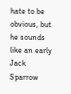hate to be obvious, but he sounds like an early Jack Sparrow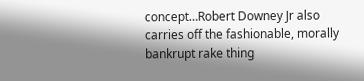concept…Robert Downey Jr also carries off the fashionable, morally bankrupt rake thing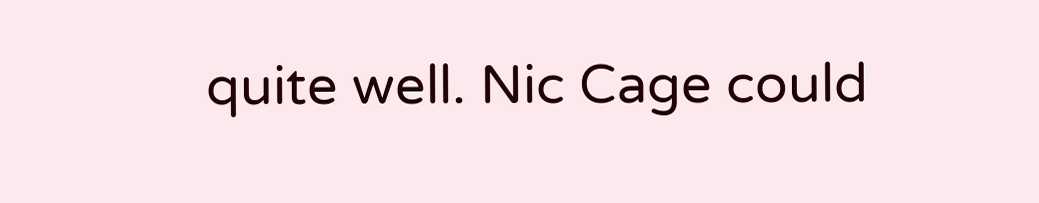quite well. Nic Cage could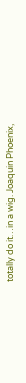totally do it…in a wig. Joaquin Phoenix,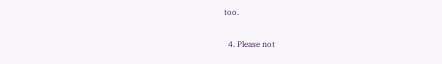too.

  4. Please not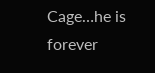Cage…he is forever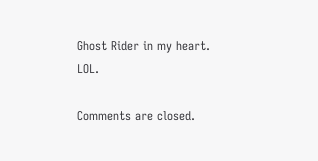Ghost Rider in my heart. LOL.

Comments are closed.